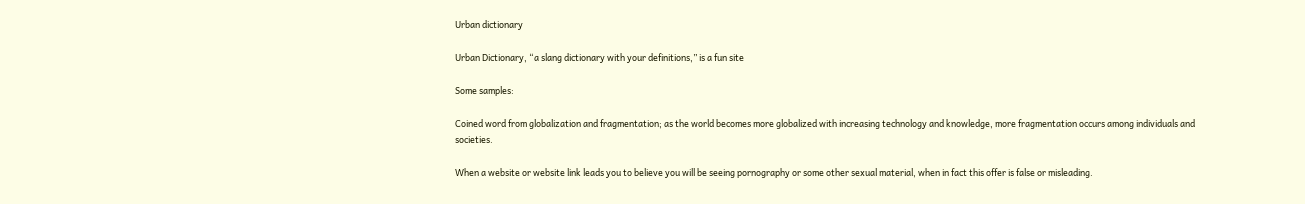Urban dictionary

Urban Dictionary, “a slang dictionary with your definitions,” is a fun site

Some samples:

Coined word from globalization and fragmentation; as the world becomes more globalized with increasing technology and knowledge, more fragmentation occurs among individuals and societies.

When a website or website link leads you to believe you will be seeing pornography or some other sexual material, when in fact this offer is false or misleading.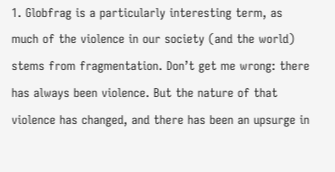1. Globfrag is a particularly interesting term, as much of the violence in our society (and the world) stems from fragmentation. Don’t get me wrong: there has always been violence. But the nature of that violence has changed, and there has been an upsurge in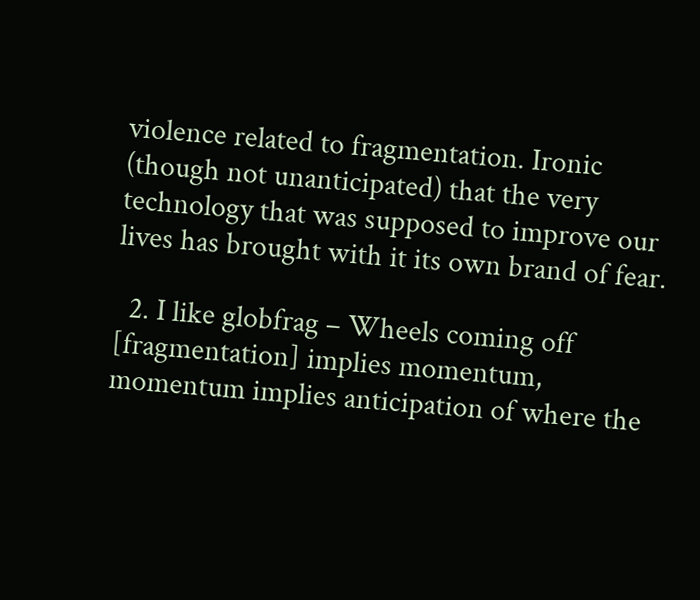violence related to fragmentation. Ironic (though not unanticipated) that the very technology that was supposed to improve our lives has brought with it its own brand of fear.

  2. I like globfrag – Wheels coming off [fragmentation] implies momentum, momentum implies anticipation of where the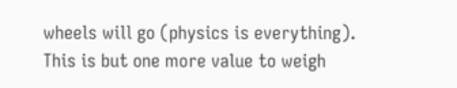wheels will go (physics is everything). This is but one more value to weigh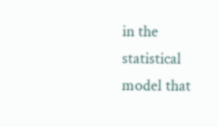in the statistical model that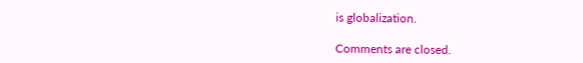is globalization.

Comments are closed.